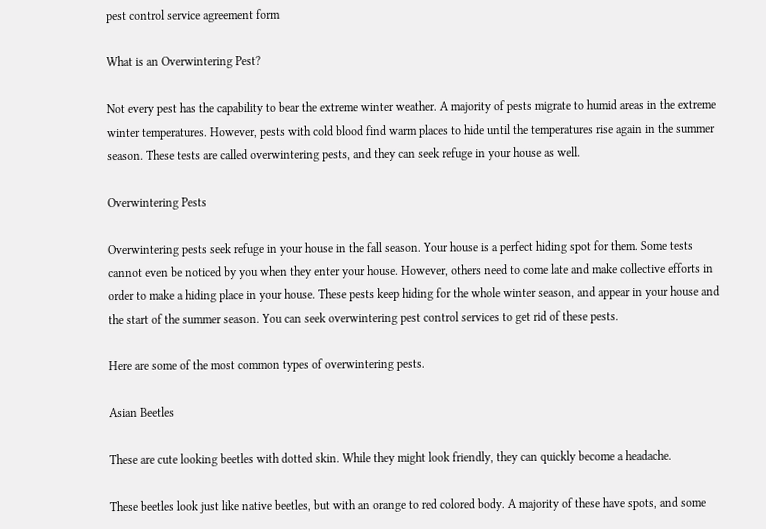pest control service agreement form

What is an Overwintering Pest?

Not every pest has the capability to bear the extreme winter weather. A majority of pests migrate to humid areas in the extreme winter temperatures. However, pests with cold blood find warm places to hide until the temperatures rise again in the summer season. These tests are called overwintering pests, and they can seek refuge in your house as well.

Overwintering Pests

Overwintering pests seek refuge in your house in the fall season. Your house is a perfect hiding spot for them. Some tests cannot even be noticed by you when they enter your house. However, others need to come late and make collective efforts in order to make a hiding place in your house. These pests keep hiding for the whole winter season, and appear in your house and the start of the summer season. You can seek overwintering pest control services to get rid of these pests.

Here are some of the most common types of overwintering pests.

Asian Beetles

These are cute looking beetles with dotted skin. While they might look friendly, they can quickly become a headache.

These beetles look just like native beetles, but with an orange to red colored body. A majority of these have spots, and some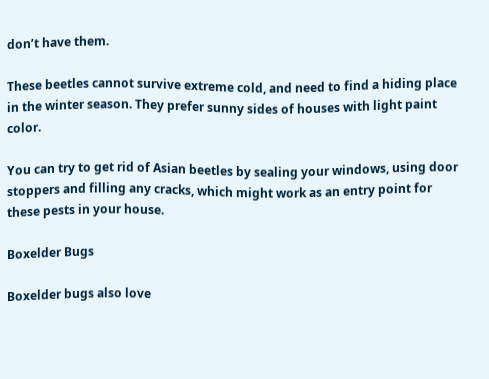don’t have them.

These beetles cannot survive extreme cold, and need to find a hiding place in the winter season. They prefer sunny sides of houses with light paint color.

You can try to get rid of Asian beetles by sealing your windows, using door stoppers and filling any cracks, which might work as an entry point for these pests in your house.

Boxelder Bugs

Boxelder bugs also love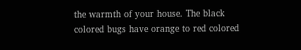the warmth of your house. The black colored bugs have orange to red colored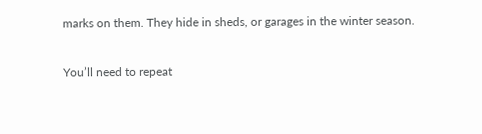marks on them. They hide in sheds, or garages in the winter season.

You’ll need to repeat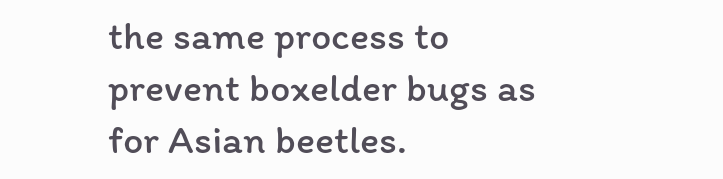the same process to prevent boxelder bugs as for Asian beetles.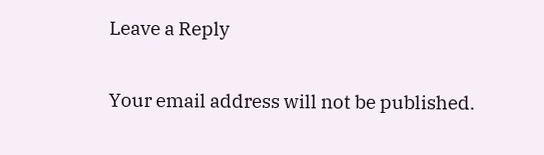Leave a Reply

Your email address will not be published.